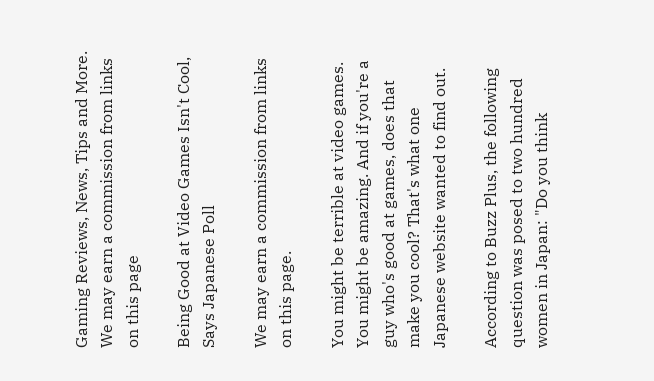Gaming Reviews, News, Tips and More.
We may earn a commission from links on this page

Being Good at Video Games Isn't Cool, Says Japanese Poll

We may earn a commission from links on this page.

You might be terrible at video games. You might be amazing. And if you're a guy who's good at games, does that make you cool? That's what one Japanese website wanted to find out.

According to Buzz Plus, the following question was posed to two hundred women in Japan: "Do you think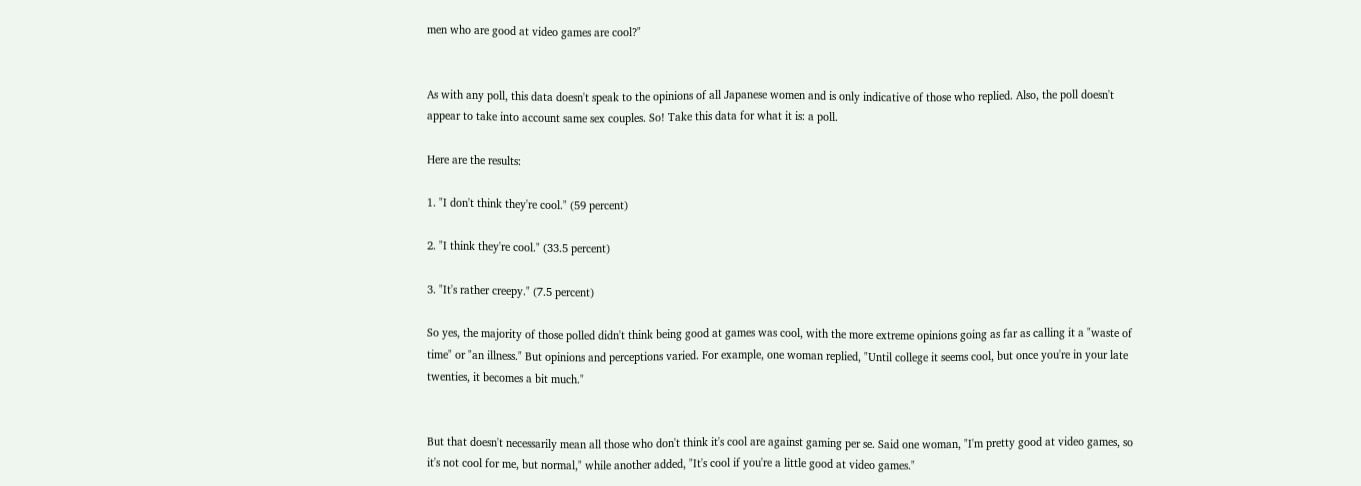men who are good at video games are cool?"


As with any poll, this data doesn't speak to the opinions of all Japanese women and is only indicative of those who replied. Also, the poll doesn't appear to take into account same sex couples. So! Take this data for what it is: a poll.

Here are the results:

1. "I don't think they're cool." (59 percent)

2. "I think they're cool." (33.5 percent)

3. "It's rather creepy." (7.5 percent)

So yes, the majority of those polled didn't think being good at games was cool, with the more extreme opinions going as far as calling it a "waste of time" or "an illness." But opinions and perceptions varied. For example, one woman replied, "Until college it seems cool, but once you're in your late twenties, it becomes a bit much."


But that doesn't necessarily mean all those who don't think it's cool are against gaming per se. Said one woman, "I'm pretty good at video games, so it's not cool for me, but normal," while another added, "It's cool if you're a little good at video games."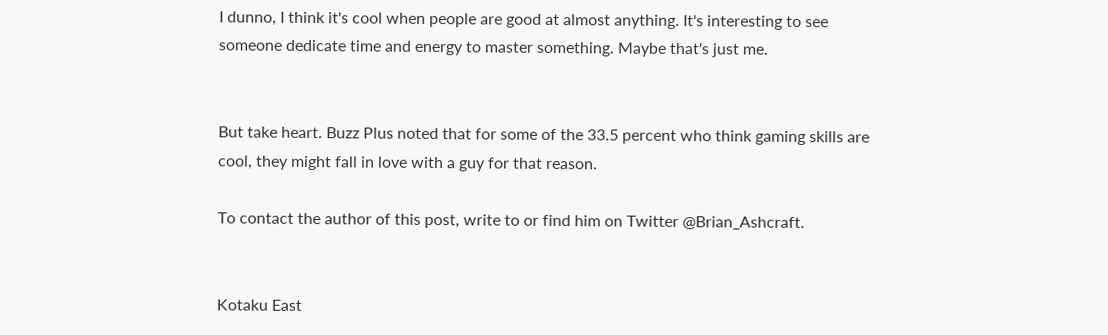I dunno, I think it's cool when people are good at almost anything. It's interesting to see someone dedicate time and energy to master something. Maybe that's just me.


But take heart. Buzz Plus noted that for some of the 33.5 percent who think gaming skills are cool, they might fall in love with a guy for that reason.

To contact the author of this post, write to or find him on Twitter @Brian_Ashcraft.


Kotaku East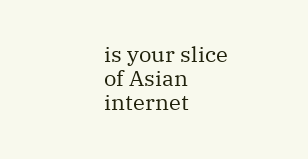is your slice of Asian internet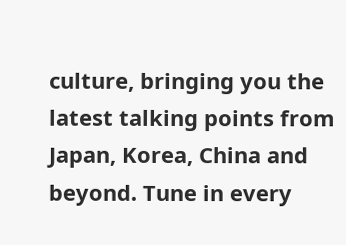culture, bringing you the latest talking points from Japan, Korea, China and beyond. Tune in every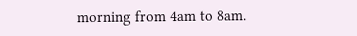morning from 4am to 8am.